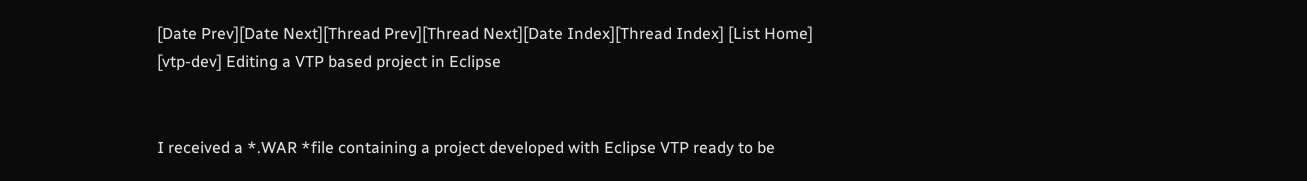[Date Prev][Date Next][Thread Prev][Thread Next][Date Index][Thread Index] [List Home]
[vtp-dev] Editing a VTP based project in Eclipse


I received a *.WAR *file containing a project developed with Eclipse VTP ready to be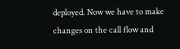deployed. Now we have to make changes on the call flow and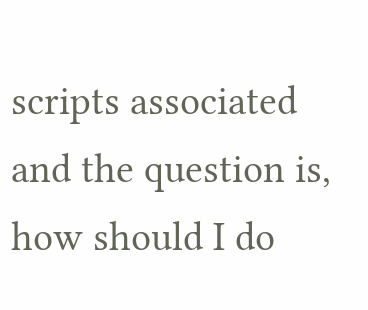scripts associated and the question is, how should I do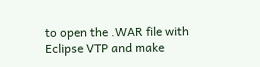to open the .WAR file with Eclipse VTP and make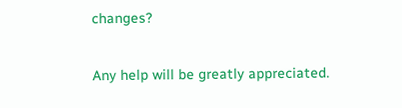changes?

Any help will be greatly appreciated.